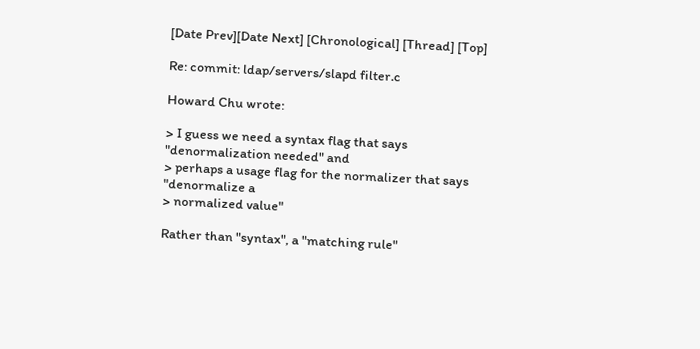[Date Prev][Date Next] [Chronological] [Thread] [Top]

Re: commit: ldap/servers/slapd filter.c

Howard Chu wrote:

> I guess we need a syntax flag that says "denormalization needed" and
> perhaps a usage flag for the normalizer that says "denormalize a
> normalized value"

Rather than "syntax", a "matching rule"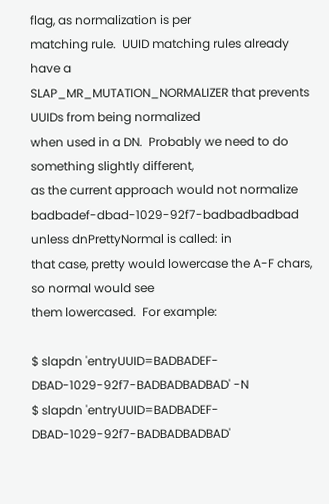flag, as normalization is per
matching rule.  UUID matching rules already have a
SLAP_MR_MUTATION_NORMALIZER that prevents UUIDs from being normalized
when used in a DN.  Probably we need to do something slightly different,
as the current approach would not normalize
badbadef-dbad-1029-92f7-badbadbadbad unless dnPrettyNormal is called: in
that case, pretty would lowercase the A-F chars, so normal would see
them lowercased.  For example:

$ slapdn 'entryUUID=BADBADEF-DBAD-1029-92f7-BADBADBADBAD' -N
$ slapdn 'entryUUID=BADBADEF-DBAD-1029-92f7-BADBADBADBAD'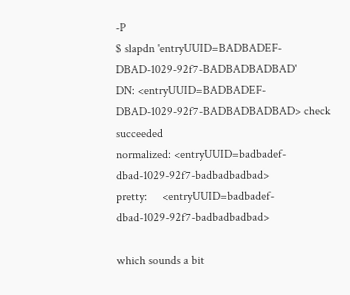-P
$ slapdn 'entryUUID=BADBADEF-DBAD-1029-92f7-BADBADBADBAD'
DN: <entryUUID=BADBADEF-DBAD-1029-92f7-BADBADBADBAD> check succeeded
normalized: <entryUUID=badbadef-dbad-1029-92f7-badbadbadbad>
pretty:     <entryUUID=badbadef-dbad-1029-92f7-badbadbadbad>

which sounds a bit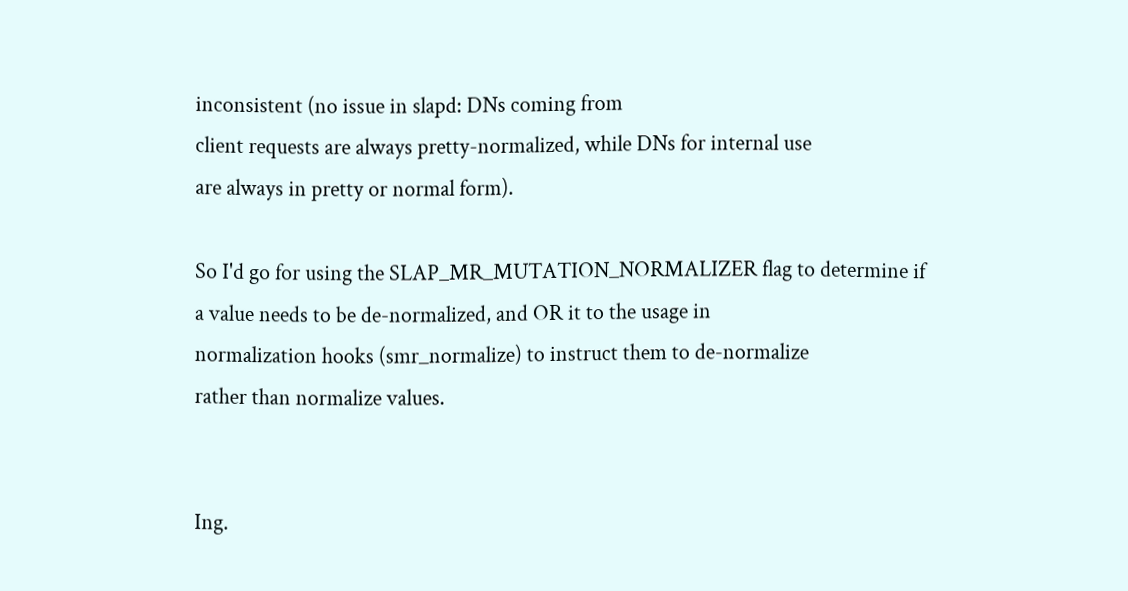inconsistent (no issue in slapd: DNs coming from
client requests are always pretty-normalized, while DNs for internal use
are always in pretty or normal form).

So I'd go for using the SLAP_MR_MUTATION_NORMALIZER flag to determine if
a value needs to be de-normalized, and OR it to the usage in
normalization hooks (smr_normalize) to instruct them to de-normalize
rather than normalize values.


Ing.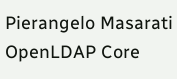Pierangelo Masarati
OpenLDAP Core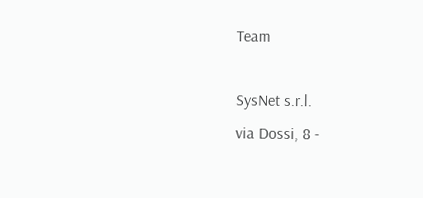Team

SysNet s.r.l.
via Dossi, 8 -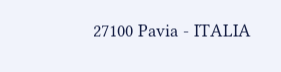27100 Pavia - ITALIA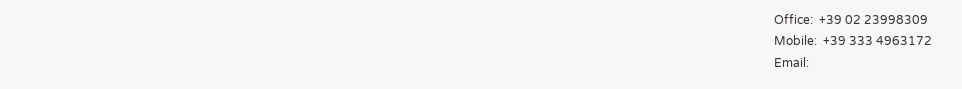Office:  +39 02 23998309
Mobile:  +39 333 4963172
Email: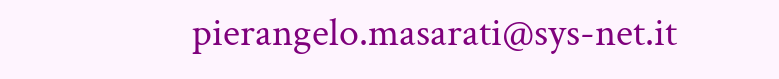pierangelo.masarati@sys-net.it